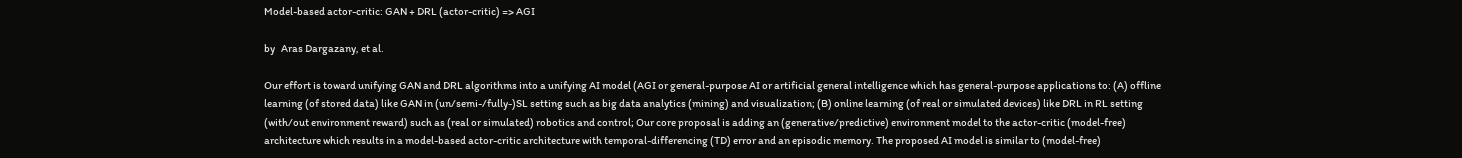Model-based actor-critic: GAN + DRL (actor-critic) => AGI

by   Aras Dargazany, et al.

Our effort is toward unifying GAN and DRL algorithms into a unifying AI model (AGI or general-purpose AI or artificial general intelligence which has general-purpose applications to: (A) offline learning (of stored data) like GAN in (un/semi-/fully-)SL setting such as big data analytics (mining) and visualization; (B) online learning (of real or simulated devices) like DRL in RL setting (with/out environment reward) such as (real or simulated) robotics and control; Our core proposal is adding an (generative/predictive) environment model to the actor-critic (model-free) architecture which results in a model-based actor-critic architecture with temporal-differencing (TD) error and an episodic memory. The proposed AI model is similar to (model-free)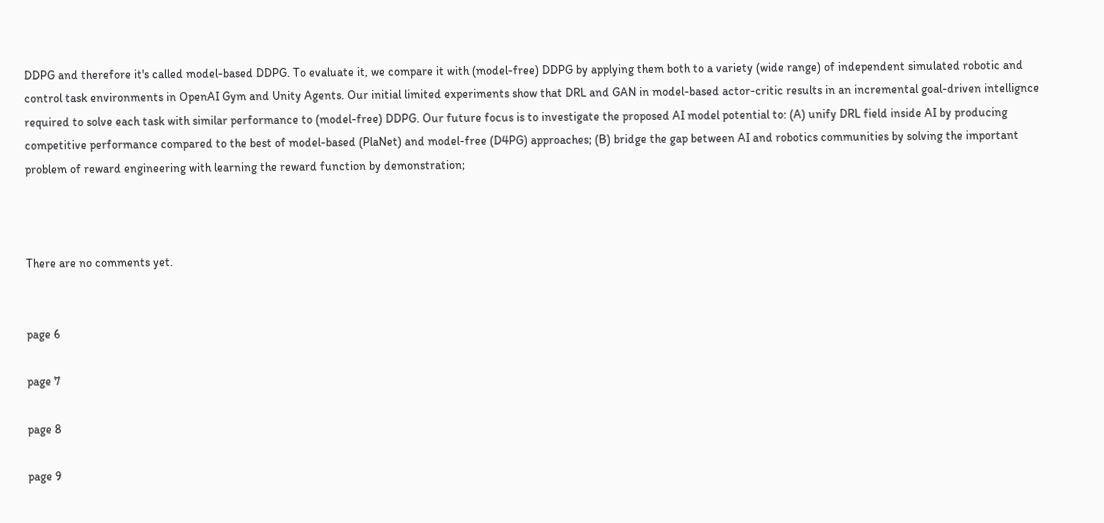DDPG and therefore it's called model-based DDPG. To evaluate it, we compare it with (model-free) DDPG by applying them both to a variety (wide range) of independent simulated robotic and control task environments in OpenAI Gym and Unity Agents. Our initial limited experiments show that DRL and GAN in model-based actor-critic results in an incremental goal-driven intellignce required to solve each task with similar performance to (model-free) DDPG. Our future focus is to investigate the proposed AI model potential to: (A) unify DRL field inside AI by producing competitive performance compared to the best of model-based (PlaNet) and model-free (D4PG) approaches; (B) bridge the gap between AI and robotics communities by solving the important problem of reward engineering with learning the reward function by demonstration;



There are no comments yet.


page 6

page 7

page 8

page 9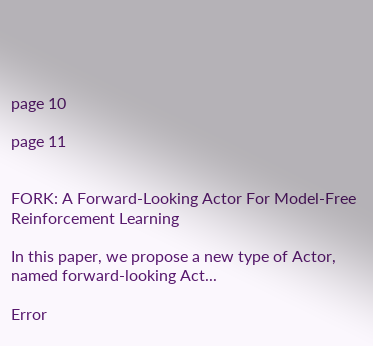page 10

page 11


FORK: A Forward-Looking Actor For Model-Free Reinforcement Learning

In this paper, we propose a new type of Actor, named forward-looking Act...

Error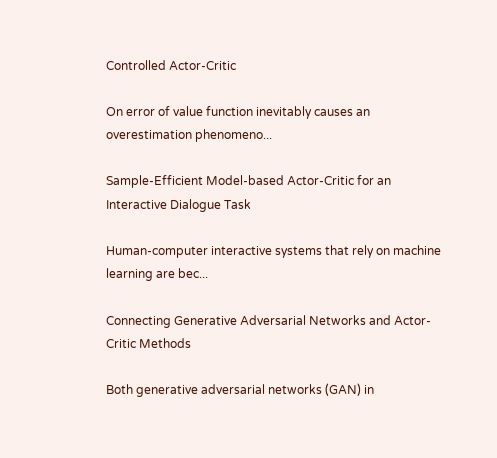Controlled Actor-Critic

On error of value function inevitably causes an overestimation phenomeno...

Sample-Efficient Model-based Actor-Critic for an Interactive Dialogue Task

Human-computer interactive systems that rely on machine learning are bec...

Connecting Generative Adversarial Networks and Actor-Critic Methods

Both generative adversarial networks (GAN) in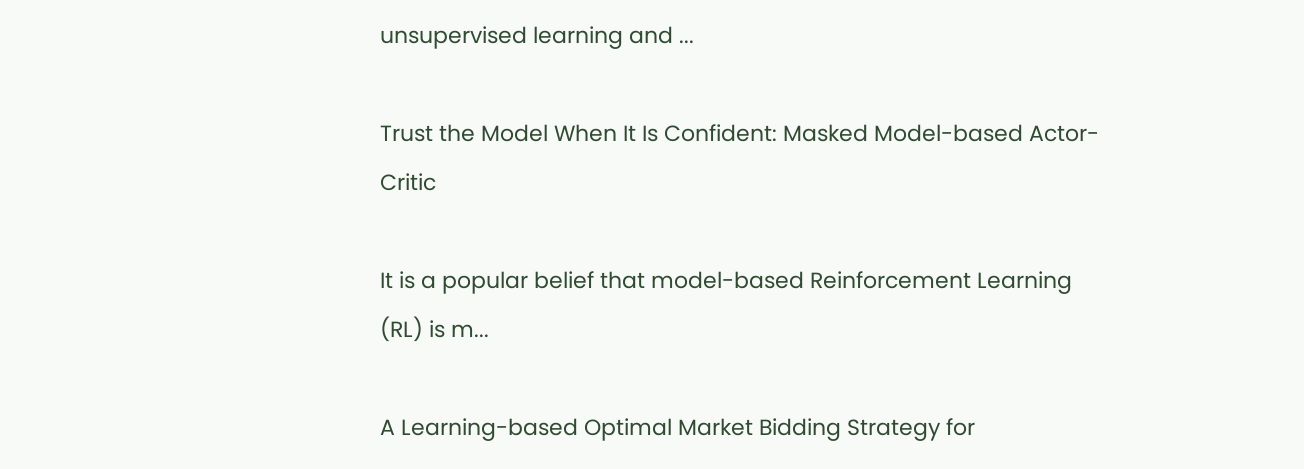unsupervised learning and ...

Trust the Model When It Is Confident: Masked Model-based Actor-Critic

It is a popular belief that model-based Reinforcement Learning (RL) is m...

A Learning-based Optimal Market Bidding Strategy for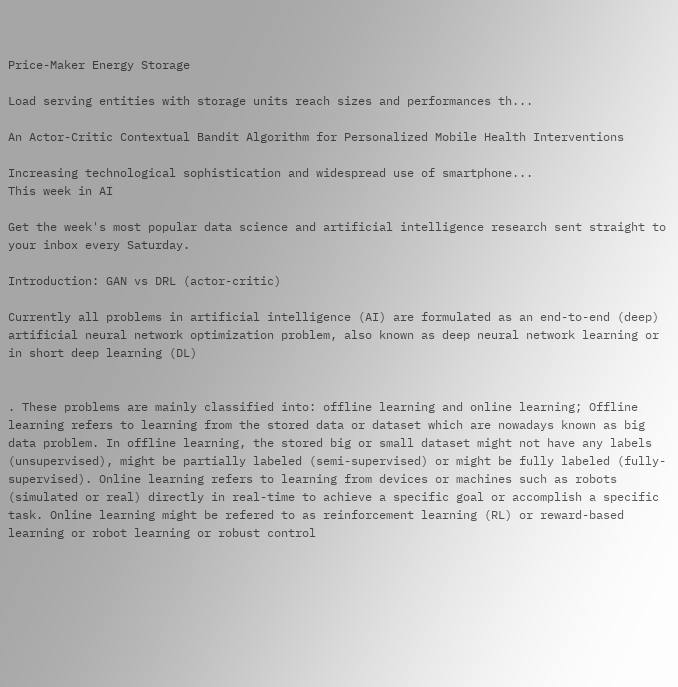Price-Maker Energy Storage

Load serving entities with storage units reach sizes and performances th...

An Actor-Critic Contextual Bandit Algorithm for Personalized Mobile Health Interventions

Increasing technological sophistication and widespread use of smartphone...
This week in AI

Get the week's most popular data science and artificial intelligence research sent straight to your inbox every Saturday.

Introduction: GAN vs DRL (actor-critic)

Currently all problems in artificial intelligence (AI) are formulated as an end-to-end (deep) artificial neural network optimization problem, also known as deep neural network learning or in short deep learning (DL)


. These problems are mainly classified into: offline learning and online learning; Offline learning refers to learning from the stored data or dataset which are nowadays known as big data problem. In offline learning, the stored big or small dataset might not have any labels (unsupervised), might be partially labeled (semi-supervised) or might be fully labeled (fully-supervised). Online learning refers to learning from devices or machines such as robots (simulated or real) directly in real-time to achieve a specific goal or accomplish a specific task. Online learning might be refered to as reinforcement learning (RL) or reward-based learning or robot learning or robust control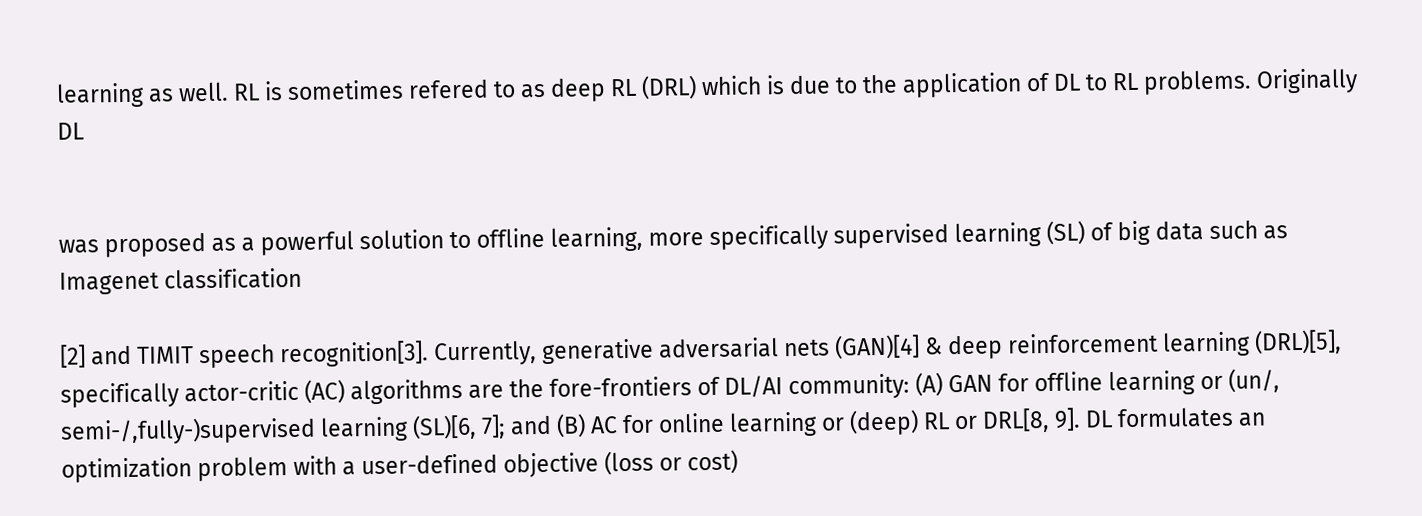learning as well. RL is sometimes refered to as deep RL (DRL) which is due to the application of DL to RL problems. Originally DL


was proposed as a powerful solution to offline learning, more specifically supervised learning (SL) of big data such as Imagenet classification

[2] and TIMIT speech recognition[3]. Currently, generative adversarial nets (GAN)[4] & deep reinforcement learning (DRL)[5], specifically actor-critic (AC) algorithms are the fore-frontiers of DL/AI community: (A) GAN for offline learning or (un/, semi-/,fully-)supervised learning (SL)[6, 7]; and (B) AC for online learning or (deep) RL or DRL[8, 9]. DL formulates an optimization problem with a user-defined objective (loss or cost)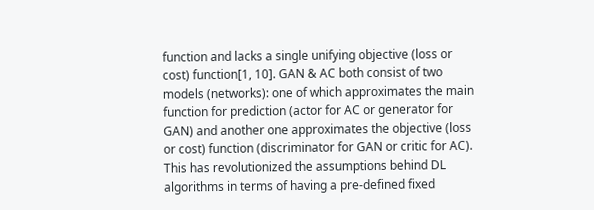function and lacks a single unifying objective (loss or cost) function[1, 10]. GAN & AC both consist of two models (networks): one of which approximates the main function for prediction (actor for AC or generator for GAN) and another one approximates the objective (loss or cost) function (discriminator for GAN or critic for AC). This has revolutionized the assumptions behind DL algorithms in terms of having a pre-defined fixed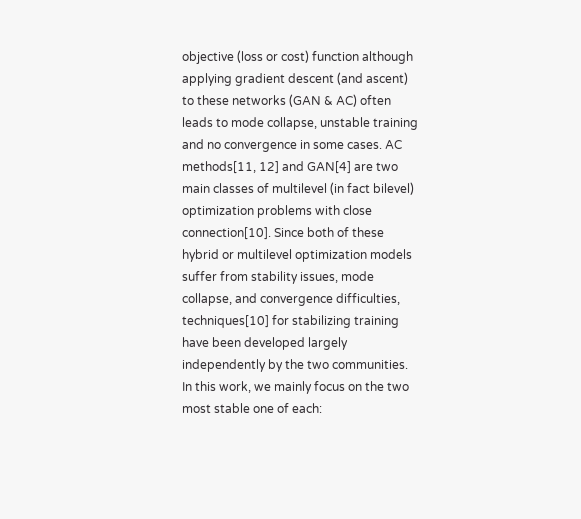objective (loss or cost) function although applying gradient descent (and ascent) to these networks (GAN & AC) often leads to mode collapse, unstable training and no convergence in some cases. AC methods[11, 12] and GAN[4] are two main classes of multilevel (in fact bilevel) optimization problems with close connection[10]. Since both of these hybrid or multilevel optimization models suffer from stability issues, mode collapse, and convergence difficulties, techniques[10] for stabilizing training have been developed largely independently by the two communities. In this work, we mainly focus on the two most stable one of each: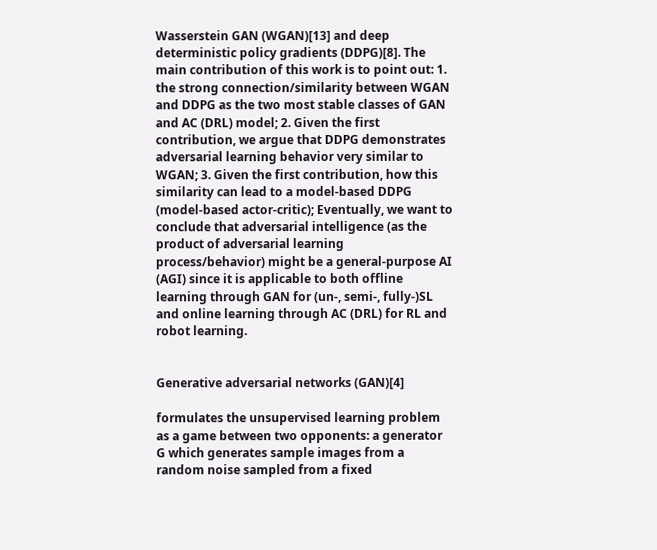Wasserstein GAN (WGAN)[13] and deep deterministic policy gradients (DDPG)[8]. The main contribution of this work is to point out: 1. the strong connection/similarity between WGAN and DDPG as the two most stable classes of GAN and AC (DRL) model; 2. Given the first contribution, we argue that DDPG demonstrates adversarial learning behavior very similar to WGAN; 3. Given the first contribution, how this similarity can lead to a model-based DDPG (model-based actor-critic); Eventually, we want to conclude that adversarial intelligence (as the product of adversarial learning process/behavior) might be a general-purpose AI (AGI) since it is applicable to both offline learning through GAN for (un-, semi-, fully-)SL and online learning through AC (DRL) for RL and robot learning.


Generative adversarial networks (GAN)[4]

formulates the unsupervised learning problem as a game between two opponents: a generator G which generates sample images from a random noise sampled from a fixed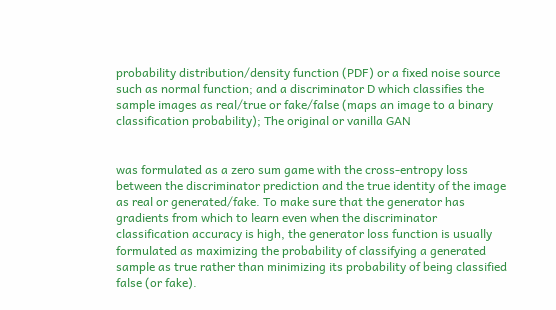probability distribution/density function (PDF) or a fixed noise source such as normal function; and a discriminator D which classifies the sample images as real/true or fake/false (maps an image to a binary classification probability); The original or vanilla GAN


was formulated as a zero sum game with the cross-entropy loss between the discriminator prediction and the true identity of the image as real or generated/fake. To make sure that the generator has gradients from which to learn even when the discriminator classification accuracy is high, the generator loss function is usually formulated as maximizing the probability of classifying a generated sample as true rather than minimizing its probability of being classified false (or fake).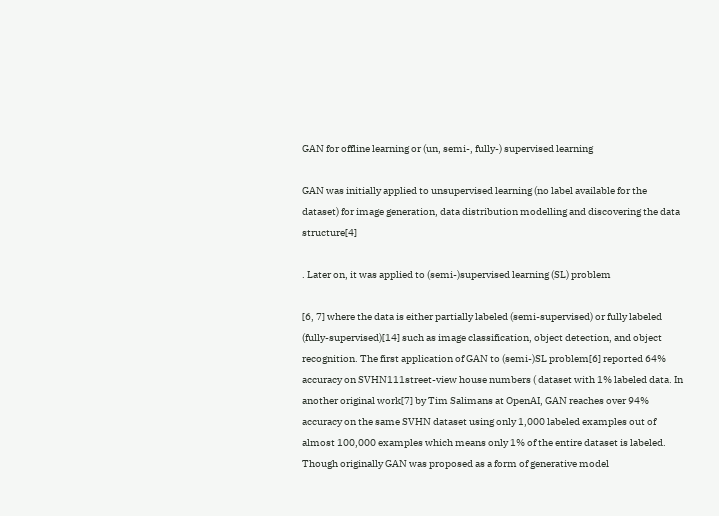GAN for offline learning or (un, semi-, fully-) supervised learning

GAN was initially applied to unsupervised learning (no label available for the dataset) for image generation, data distribution modelling and discovering the data structure[4]

. Later on, it was applied to (semi-)supervised learning (SL) problem

[6, 7] where the data is either partially labeled (semi-supervised) or fully labeled (fully-supervised)[14] such as image classification, object detection, and object recognition. The first application of GAN to (semi-)SL problem[6] reported 64% accuracy on SVHN111street-view house numbers ( dataset with 1% labeled data. In another original work[7] by Tim Salimans at OpenAI, GAN reaches over 94% accuracy on the same SVHN dataset using only 1,000 labeled examples out of almost 100,000 examples which means only 1% of the entire dataset is labeled. Though originally GAN was proposed as a form of generative model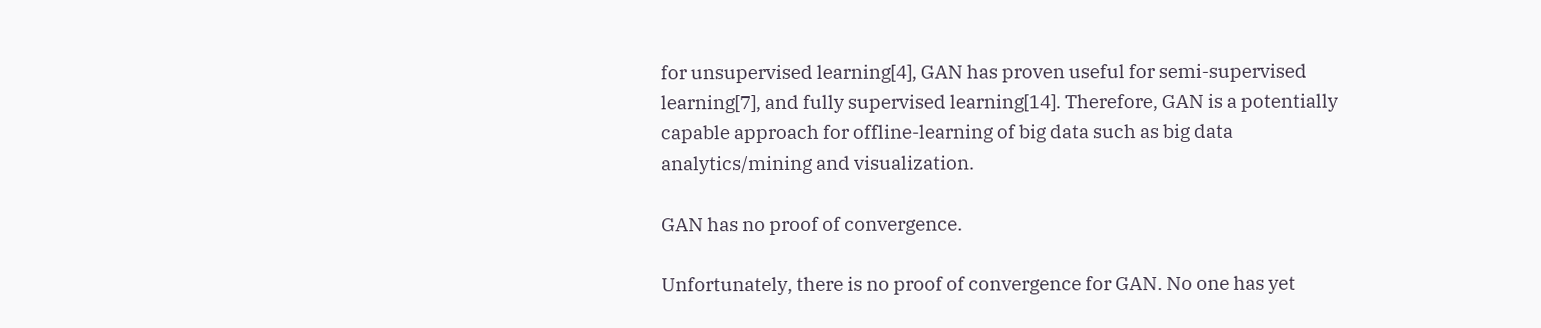for unsupervised learning[4], GAN has proven useful for semi-supervised learning[7], and fully supervised learning[14]. Therefore, GAN is a potentially capable approach for offline-learning of big data such as big data analytics/mining and visualization.

GAN has no proof of convergence.

Unfortunately, there is no proof of convergence for GAN. No one has yet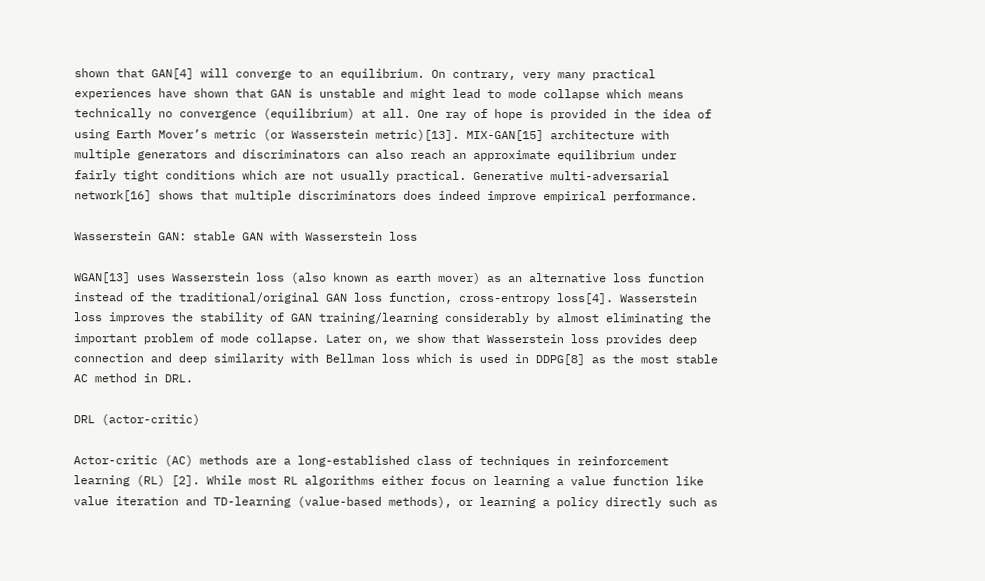shown that GAN[4] will converge to an equilibrium. On contrary, very many practical experiences have shown that GAN is unstable and might lead to mode collapse which means technically no convergence (equilibrium) at all. One ray of hope is provided in the idea of using Earth Mover’s metric (or Wasserstein metric)[13]. MIX-GAN[15] architecture with multiple generators and discriminators can also reach an approximate equilibrium under fairly tight conditions which are not usually practical. Generative multi-adversarial network[16] shows that multiple discriminators does indeed improve empirical performance.

Wasserstein GAN: stable GAN with Wasserstein loss

WGAN[13] uses Wasserstein loss (also known as earth mover) as an alternative loss function instead of the traditional/original GAN loss function, cross-entropy loss[4]. Wasserstein loss improves the stability of GAN training/learning considerably by almost eliminating the important problem of mode collapse. Later on, we show that Wasserstein loss provides deep connection and deep similarity with Bellman loss which is used in DDPG[8] as the most stable AC method in DRL.

DRL (actor-critic)

Actor-critic (AC) methods are a long-established class of techniques in reinforcement learning (RL) [2]. While most RL algorithms either focus on learning a value function like value iteration and TD-learning (value-based methods), or learning a policy directly such as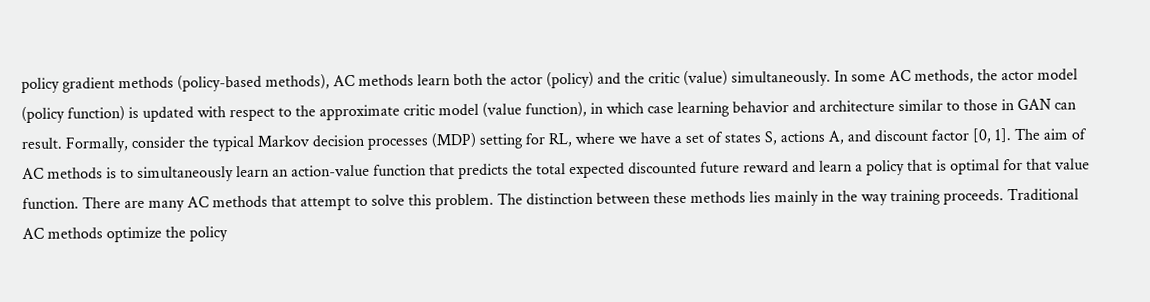policy gradient methods (policy-based methods), AC methods learn both the actor (policy) and the critic (value) simultaneously. In some AC methods, the actor model (policy function) is updated with respect to the approximate critic model (value function), in which case learning behavior and architecture similar to those in GAN can result. Formally, consider the typical Markov decision processes (MDP) setting for RL, where we have a set of states S, actions A, and discount factor [0, 1]. The aim of AC methods is to simultaneously learn an action-value function that predicts the total expected discounted future reward and learn a policy that is optimal for that value function. There are many AC methods that attempt to solve this problem. The distinction between these methods lies mainly in the way training proceeds. Traditional AC methods optimize the policy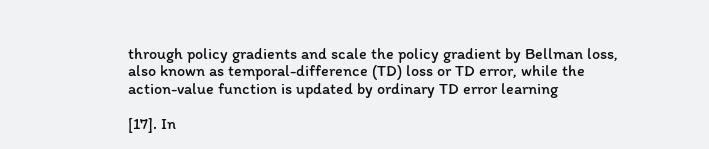through policy gradients and scale the policy gradient by Bellman loss, also known as temporal-difference (TD) loss or TD error, while the action-value function is updated by ordinary TD error learning

[17]. In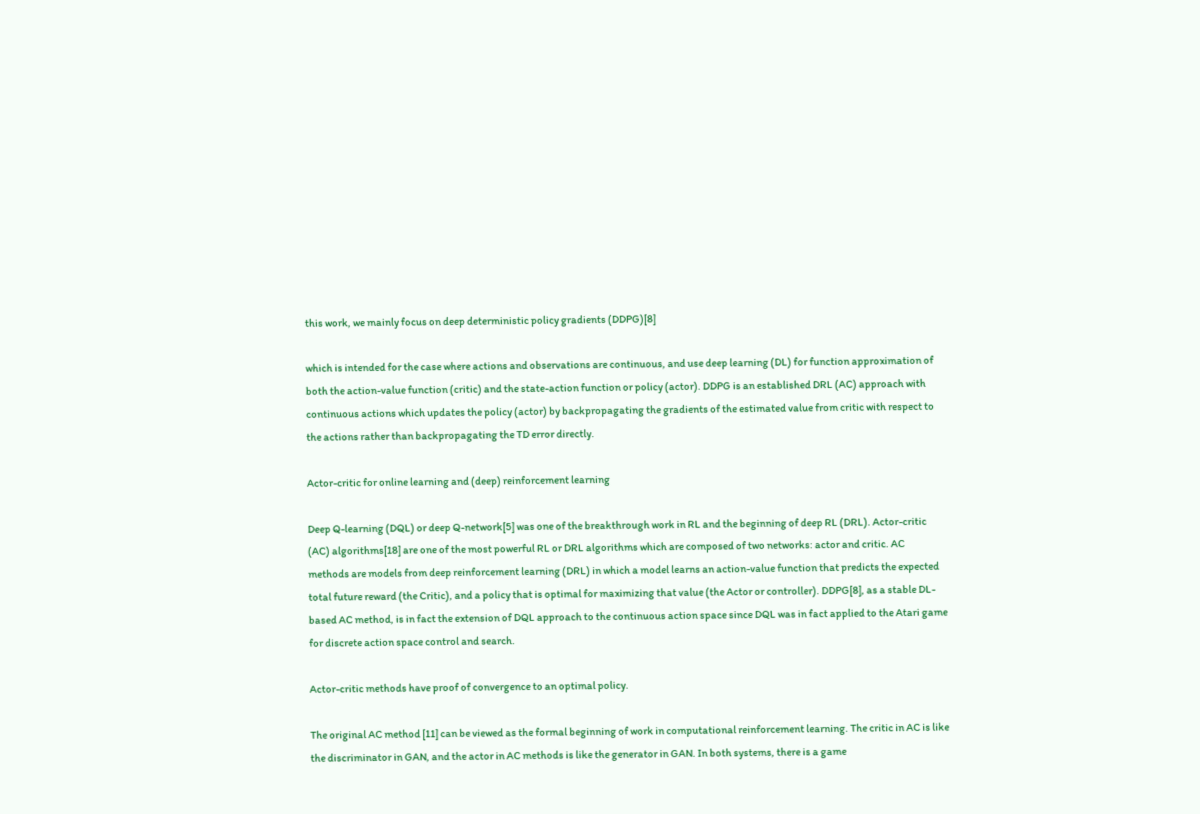this work, we mainly focus on deep deterministic policy gradients (DDPG)[8]

which is intended for the case where actions and observations are continuous, and use deep learning (DL) for function approximation of both the action-value function (critic) and the state-action function or policy (actor). DDPG is an established DRL (AC) approach with continuous actions which updates the policy (actor) by backpropagating the gradients of the estimated value from critic with respect to the actions rather than backpropagating the TD error directly.

Actor-critic for online learning and (deep) reinforcement learning

Deep Q-learning (DQL) or deep Q-network[5] was one of the breakthrough work in RL and the beginning of deep RL (DRL). Actor-critic (AC) algorithms[18] are one of the most powerful RL or DRL algorithms which are composed of two networks: actor and critic. AC methods are models from deep reinforcement learning (DRL) in which a model learns an action-value function that predicts the expected total future reward (the Critic), and a policy that is optimal for maximizing that value (the Actor or controller). DDPG[8], as a stable DL-based AC method, is in fact the extension of DQL approach to the continuous action space since DQL was in fact applied to the Atari game for discrete action space control and search.

Actor-critic methods have proof of convergence to an optimal policy.

The original AC method [11] can be viewed as the formal beginning of work in computational reinforcement learning. The critic in AC is like the discriminator in GAN, and the actor in AC methods is like the generator in GAN. In both systems, there is a game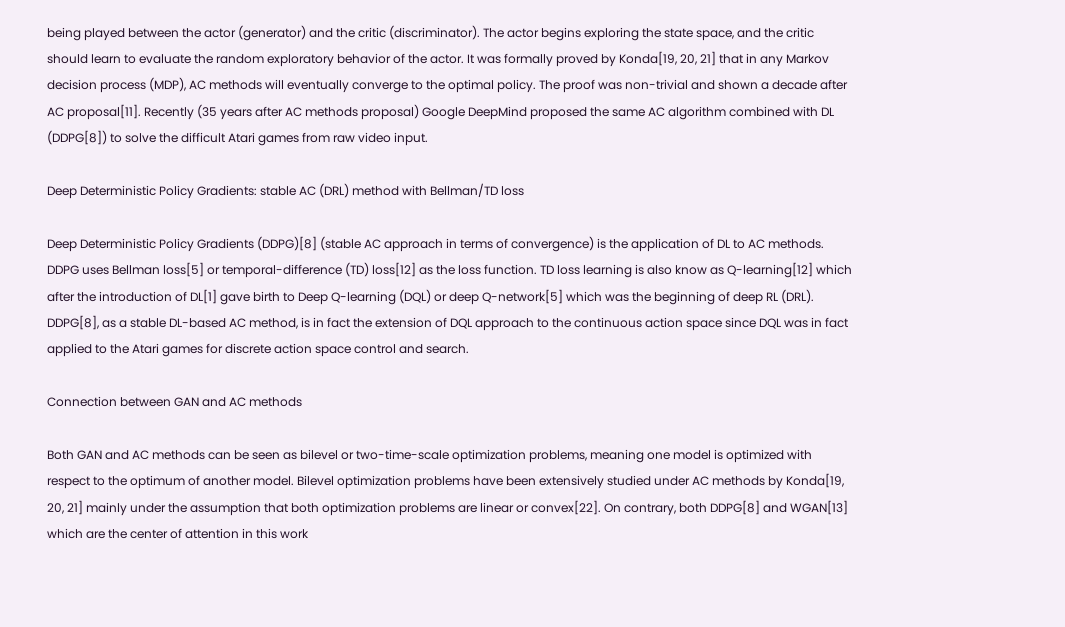being played between the actor (generator) and the critic (discriminator). The actor begins exploring the state space, and the critic should learn to evaluate the random exploratory behavior of the actor. It was formally proved by Konda[19, 20, 21] that in any Markov decision process (MDP), AC methods will eventually converge to the optimal policy. The proof was non-trivial and shown a decade after AC proposal[11]. Recently (35 years after AC methods proposal) Google DeepMind proposed the same AC algorithm combined with DL (DDPG[8]) to solve the difficult Atari games from raw video input.

Deep Deterministic Policy Gradients: stable AC (DRL) method with Bellman/TD loss

Deep Deterministic Policy Gradients (DDPG)[8] (stable AC approach in terms of convergence) is the application of DL to AC methods. DDPG uses Bellman loss[5] or temporal-difference (TD) loss[12] as the loss function. TD loss learning is also know as Q-learning[12] which after the introduction of DL[1] gave birth to Deep Q-learning (DQL) or deep Q-network[5] which was the beginning of deep RL (DRL). DDPG[8], as a stable DL-based AC method, is in fact the extension of DQL approach to the continuous action space since DQL was in fact applied to the Atari games for discrete action space control and search.

Connection between GAN and AC methods

Both GAN and AC methods can be seen as bilevel or two-time-scale optimization problems, meaning one model is optimized with respect to the optimum of another model. Bilevel optimization problems have been extensively studied under AC methods by Konda[19, 20, 21] mainly under the assumption that both optimization problems are linear or convex[22]. On contrary, both DDPG[8] and WGAN[13] which are the center of attention in this work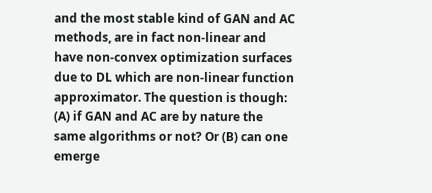and the most stable kind of GAN and AC methods, are in fact non-linear and have non-convex optimization surfaces due to DL which are non-linear function approximator. The question is though: (A) if GAN and AC are by nature the same algorithms or not? Or (B) can one emerge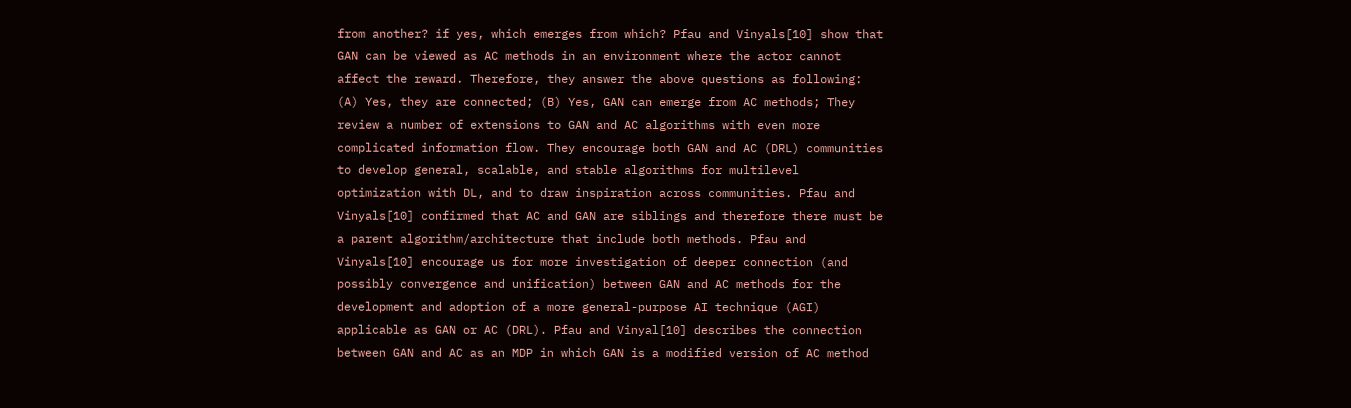from another? if yes, which emerges from which? Pfau and Vinyals[10] show that GAN can be viewed as AC methods in an environment where the actor cannot affect the reward. Therefore, they answer the above questions as following: (A) Yes, they are connected; (B) Yes, GAN can emerge from AC methods; They review a number of extensions to GAN and AC algorithms with even more complicated information flow. They encourage both GAN and AC (DRL) communities to develop general, scalable, and stable algorithms for multilevel optimization with DL, and to draw inspiration across communities. Pfau and Vinyals[10] confirmed that AC and GAN are siblings and therefore there must be a parent algorithm/architecture that include both methods. Pfau and Vinyals[10] encourage us for more investigation of deeper connection (and possibly convergence and unification) between GAN and AC methods for the development and adoption of a more general-purpose AI technique (AGI) applicable as GAN or AC (DRL). Pfau and Vinyal[10] describes the connection between GAN and AC as an MDP in which GAN is a modified version of AC method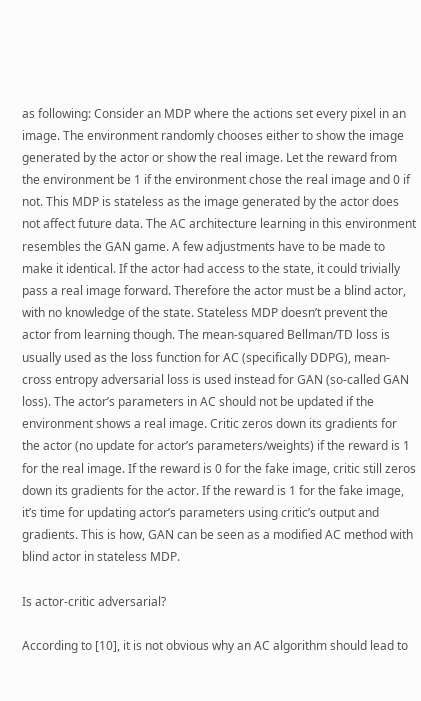as following: Consider an MDP where the actions set every pixel in an image. The environment randomly chooses either to show the image generated by the actor or show the real image. Let the reward from the environment be 1 if the environment chose the real image and 0 if not. This MDP is stateless as the image generated by the actor does not affect future data. The AC architecture learning in this environment resembles the GAN game. A few adjustments have to be made to make it identical. If the actor had access to the state, it could trivially pass a real image forward. Therefore the actor must be a blind actor, with no knowledge of the state. Stateless MDP doesn’t prevent the actor from learning though. The mean-squared Bellman/TD loss is usually used as the loss function for AC (specifically DDPG), mean-cross entropy adversarial loss is used instead for GAN (so-called GAN loss). The actor’s parameters in AC should not be updated if the environment shows a real image. Critic zeros down its gradients for the actor (no update for actor’s parameters/weights) if the reward is 1 for the real image. If the reward is 0 for the fake image, critic still zeros down its gradients for the actor. If the reward is 1 for the fake image, it’s time for updating actor’s parameters using critic’s output and gradients. This is how, GAN can be seen as a modified AC method with blind actor in stateless MDP.

Is actor-critic adversarial?

According to [10], it is not obvious why an AC algorithm should lead to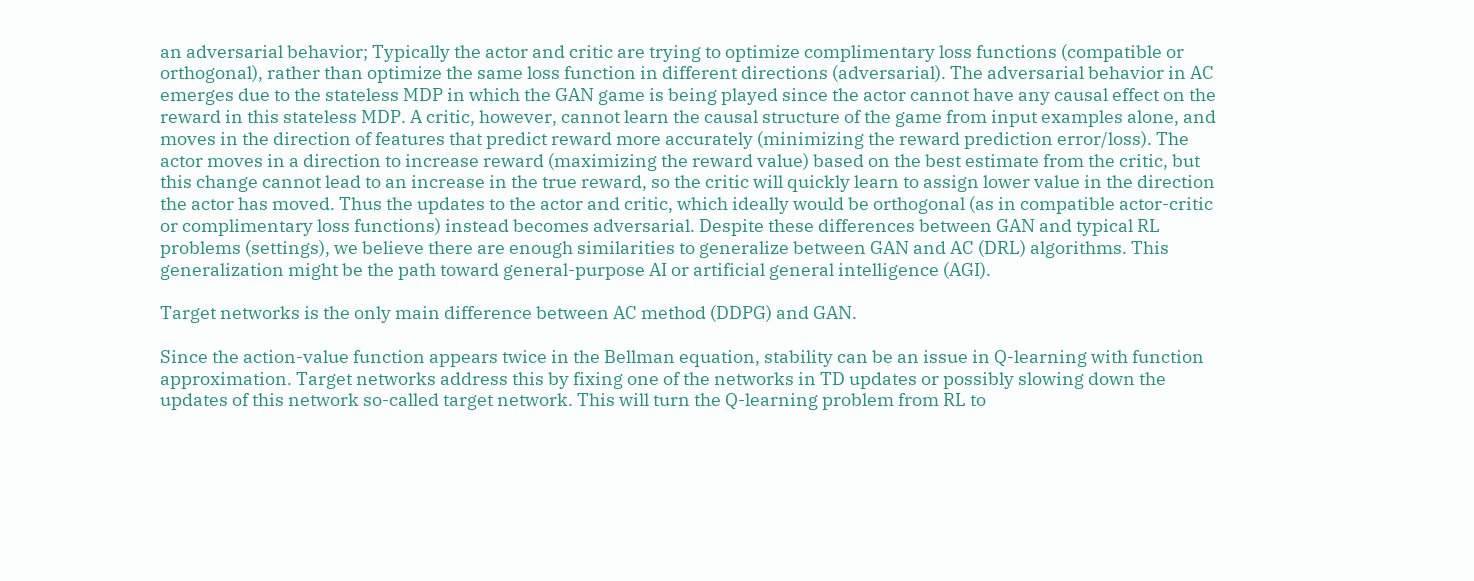an adversarial behavior; Typically the actor and critic are trying to optimize complimentary loss functions (compatible or orthogonal), rather than optimize the same loss function in different directions (adversarial). The adversarial behavior in AC emerges due to the stateless MDP in which the GAN game is being played since the actor cannot have any causal effect on the reward in this stateless MDP. A critic, however, cannot learn the causal structure of the game from input examples alone, and moves in the direction of features that predict reward more accurately (minimizing the reward prediction error/loss). The actor moves in a direction to increase reward (maximizing the reward value) based on the best estimate from the critic, but this change cannot lead to an increase in the true reward, so the critic will quickly learn to assign lower value in the direction the actor has moved. Thus the updates to the actor and critic, which ideally would be orthogonal (as in compatible actor-critic or complimentary loss functions) instead becomes adversarial. Despite these differences between GAN and typical RL problems (settings), we believe there are enough similarities to generalize between GAN and AC (DRL) algorithms. This generalization might be the path toward general-purpose AI or artificial general intelligence (AGI).

Target networks is the only main difference between AC method (DDPG) and GAN.

Since the action-value function appears twice in the Bellman equation, stability can be an issue in Q-learning with function approximation. Target networks address this by fixing one of the networks in TD updates or possibly slowing down the updates of this network so-called target network. This will turn the Q-learning problem from RL to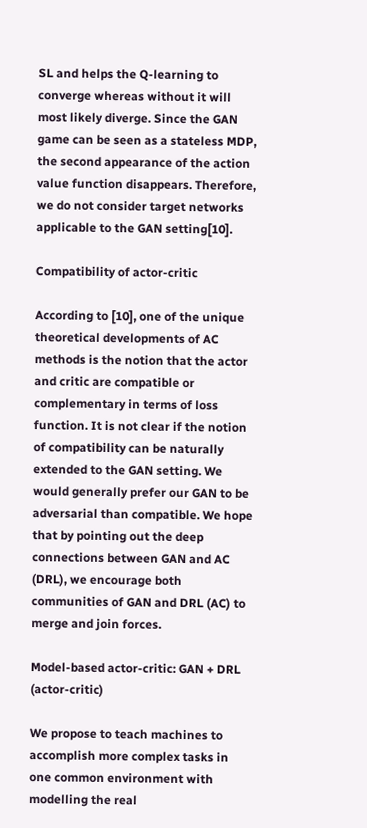SL and helps the Q-learning to converge whereas without it will most likely diverge. Since the GAN game can be seen as a stateless MDP, the second appearance of the action value function disappears. Therefore, we do not consider target networks applicable to the GAN setting[10].

Compatibility of actor-critic

According to [10], one of the unique theoretical developments of AC methods is the notion that the actor and critic are compatible or complementary in terms of loss function. It is not clear if the notion of compatibility can be naturally extended to the GAN setting. We would generally prefer our GAN to be adversarial than compatible. We hope that by pointing out the deep connections between GAN and AC (DRL), we encourage both communities of GAN and DRL (AC) to merge and join forces.

Model-based actor-critic: GAN + DRL (actor-critic)

We propose to teach machines to accomplish more complex tasks in one common environment with modelling the real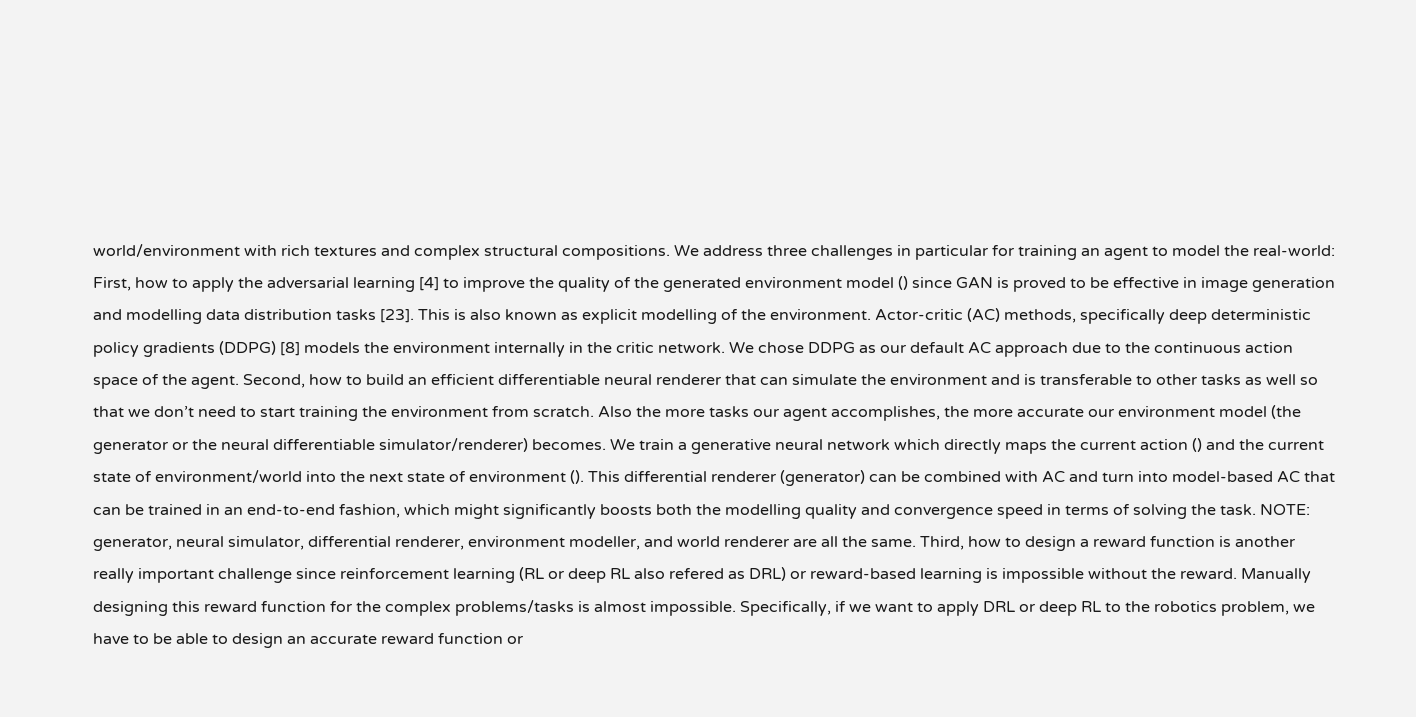world/environment with rich textures and complex structural compositions. We address three challenges in particular for training an agent to model the real-world: First, how to apply the adversarial learning [4] to improve the quality of the generated environment model () since GAN is proved to be effective in image generation and modelling data distribution tasks [23]. This is also known as explicit modelling of the environment. Actor-critic (AC) methods, specifically deep deterministic policy gradients (DDPG) [8] models the environment internally in the critic network. We chose DDPG as our default AC approach due to the continuous action space of the agent. Second, how to build an efficient differentiable neural renderer that can simulate the environment and is transferable to other tasks as well so that we don’t need to start training the environment from scratch. Also the more tasks our agent accomplishes, the more accurate our environment model (the generator or the neural differentiable simulator/renderer) becomes. We train a generative neural network which directly maps the current action () and the current state of environment/world into the next state of environment (). This differential renderer (generator) can be combined with AC and turn into model-based AC that can be trained in an end-to-end fashion, which might significantly boosts both the modelling quality and convergence speed in terms of solving the task. NOTE: generator, neural simulator, differential renderer, environment modeller, and world renderer are all the same. Third, how to design a reward function is another really important challenge since reinforcement learning (RL or deep RL also refered as DRL) or reward-based learning is impossible without the reward. Manually designing this reward function for the complex problems/tasks is almost impossible. Specifically, if we want to apply DRL or deep RL to the robotics problem, we have to be able to design an accurate reward function or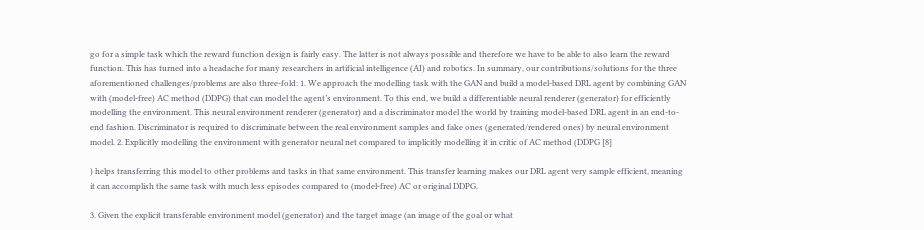go for a simple task which the reward function design is fairly easy. The latter is not always possible and therefore we have to be able to also learn the reward function. This has turned into a headache for many researchers in artificial intelligence (AI) and robotics. In summary, our contributions/solutions for the three aforementioned challenges/problems are also three-fold: 1. We approach the modelling task with the GAN and build a model-based DRL agent by combining GAN with (model-free) AC method (DDPG) that can model the agent’s environment. To this end, we build a differentiable neural renderer (generator) for efficiently modelling the environment. This neural environment renderer (generator) and a discriminator model the world by training model-based DRL agent in an end-to-end fashion. Discriminator is required to discriminate between the real environment samples and fake ones (generated/rendered ones) by neural environment model. 2. Explicitly modelling the environment with generator neural net compared to implicitly modelling it in critic of AC method (DDPG [8]

) helps transferring this model to other problems and tasks in that same environment. This transfer learning makes our DRL agent very sample efficient, meaning it can accomplish the same task with much less episodes compared to (model-free) AC or original DDPG.

3. Given the explicit transferable environment model (generator) and the target image (an image of the goal or what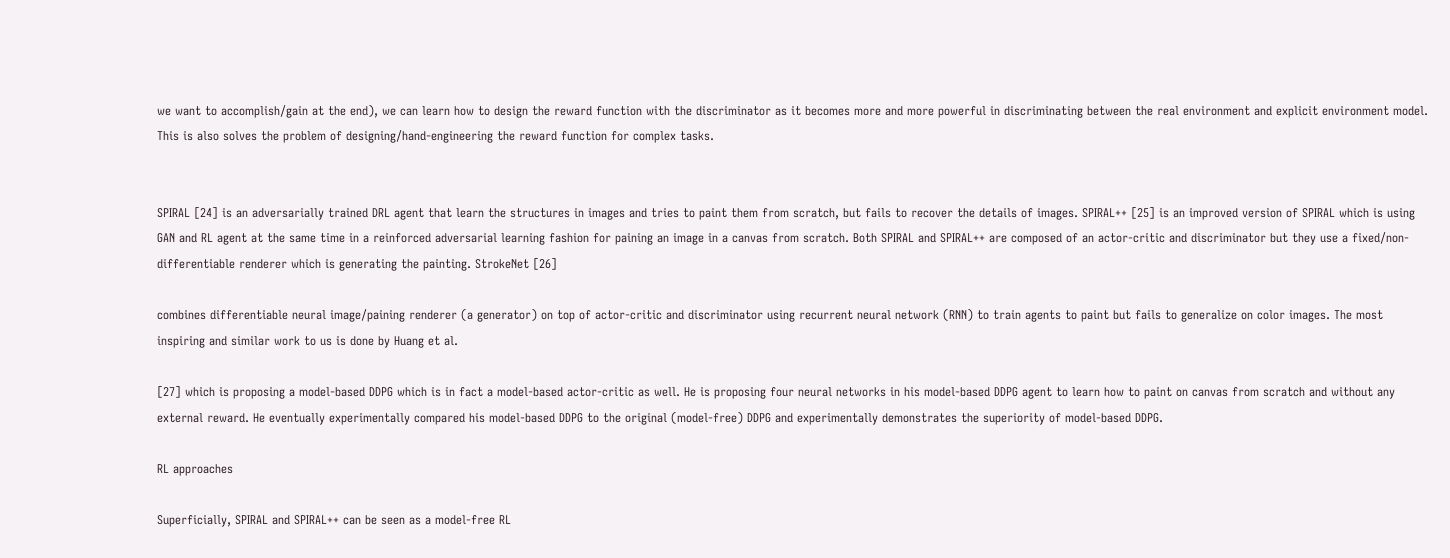we want to accomplish/gain at the end), we can learn how to design the reward function with the discriminator as it becomes more and more powerful in discriminating between the real environment and explicit environment model. This is also solves the problem of designing/hand-engineering the reward function for complex tasks.


SPIRAL [24] is an adversarially trained DRL agent that learn the structures in images and tries to paint them from scratch, but fails to recover the details of images. SPIRAL++ [25] is an improved version of SPIRAL which is using GAN and RL agent at the same time in a reinforced adversarial learning fashion for paining an image in a canvas from scratch. Both SPIRAL and SPIRAL++ are composed of an actor-critic and discriminator but they use a fixed/non-differentiable renderer which is generating the painting. StrokeNet [26]

combines differentiable neural image/paining renderer (a generator) on top of actor-critic and discriminator using recurrent neural network (RNN) to train agents to paint but fails to generalize on color images. The most inspiring and similar work to us is done by Huang et al.

[27] which is proposing a model-based DDPG which is in fact a model-based actor-critic as well. He is proposing four neural networks in his model-based DDPG agent to learn how to paint on canvas from scratch and without any external reward. He eventually experimentally compared his model-based DDPG to the original (model-free) DDPG and experimentally demonstrates the superiority of model-based DDPG.

RL approaches

Superficially, SPIRAL and SPIRAL++ can be seen as a model-free RL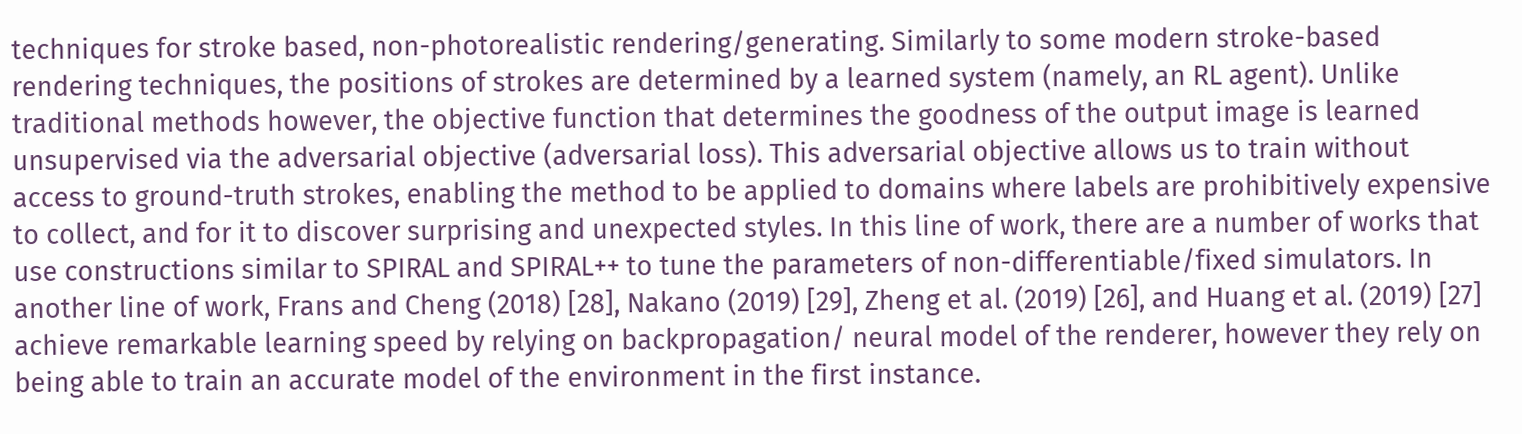techniques for stroke based, non-photorealistic rendering/generating. Similarly to some modern stroke-based rendering techniques, the positions of strokes are determined by a learned system (namely, an RL agent). Unlike traditional methods however, the objective function that determines the goodness of the output image is learned unsupervised via the adversarial objective (adversarial loss). This adversarial objective allows us to train without access to ground-truth strokes, enabling the method to be applied to domains where labels are prohibitively expensive to collect, and for it to discover surprising and unexpected styles. In this line of work, there are a number of works that use constructions similar to SPIRAL and SPIRAL++ to tune the parameters of non-differentiable/fixed simulators. In another line of work, Frans and Cheng (2018) [28], Nakano (2019) [29], Zheng et al. (2019) [26], and Huang et al. (2019) [27] achieve remarkable learning speed by relying on backpropagation/ neural model of the renderer, however they rely on being able to train an accurate model of the environment in the first instance.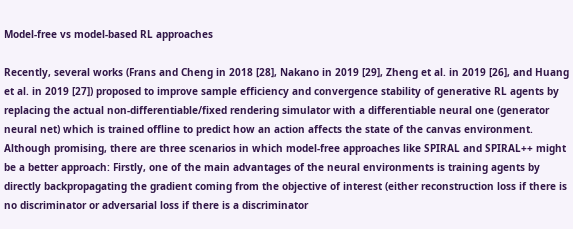Model-free vs model-based RL approaches

Recently, several works (Frans and Cheng in 2018 [28], Nakano in 2019 [29], Zheng et al. in 2019 [26], and Huang et al. in 2019 [27]) proposed to improve sample efficiency and convergence stability of generative RL agents by replacing the actual non-differentiable/fixed rendering simulator with a differentiable neural one (generator neural net) which is trained offline to predict how an action affects the state of the canvas environment. Although promising, there are three scenarios in which model-free approaches like SPIRAL and SPIRAL++ might be a better approach: Firstly, one of the main advantages of the neural environments is training agents by directly backpropagating the gradient coming from the objective of interest (either reconstruction loss if there is no discriminator or adversarial loss if there is a discriminator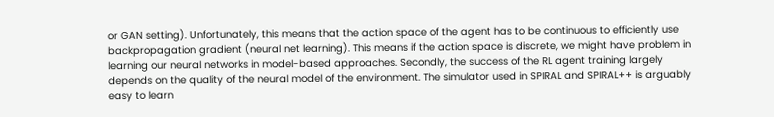or GAN setting). Unfortunately, this means that the action space of the agent has to be continuous to efficiently use backpropagation gradient (neural net learning). This means if the action space is discrete, we might have problem in learning our neural networks in model-based approaches. Secondly, the success of the RL agent training largely depends on the quality of the neural model of the environment. The simulator used in SPIRAL and SPIRAL++ is arguably easy to learn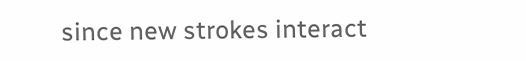since new strokes interact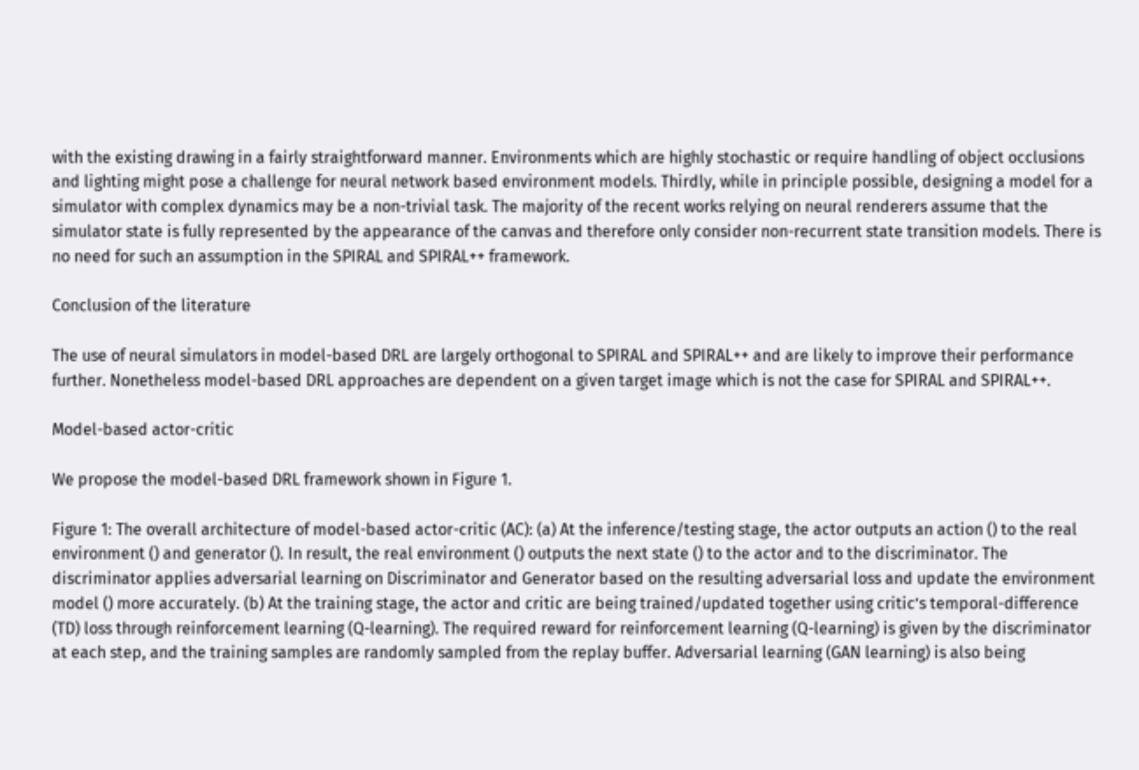with the existing drawing in a fairly straightforward manner. Environments which are highly stochastic or require handling of object occlusions and lighting might pose a challenge for neural network based environment models. Thirdly, while in principle possible, designing a model for a simulator with complex dynamics may be a non-trivial task. The majority of the recent works relying on neural renderers assume that the simulator state is fully represented by the appearance of the canvas and therefore only consider non-recurrent state transition models. There is no need for such an assumption in the SPIRAL and SPIRAL++ framework.

Conclusion of the literature

The use of neural simulators in model-based DRL are largely orthogonal to SPIRAL and SPIRAL++ and are likely to improve their performance further. Nonetheless model-based DRL approaches are dependent on a given target image which is not the case for SPIRAL and SPIRAL++.

Model-based actor-critic

We propose the model-based DRL framework shown in Figure 1.

Figure 1: The overall architecture of model-based actor-critic (AC): (a) At the inference/testing stage, the actor outputs an action () to the real environment () and generator (). In result, the real environment () outputs the next state () to the actor and to the discriminator. The discriminator applies adversarial learning on Discriminator and Generator based on the resulting adversarial loss and update the environment model () more accurately. (b) At the training stage, the actor and critic are being trained/updated together using critic’s temporal-difference (TD) loss through reinforcement learning (Q-learning). The required reward for reinforcement learning (Q-learning) is given by the discriminator at each step, and the training samples are randomly sampled from the replay buffer. Adversarial learning (GAN learning) is also being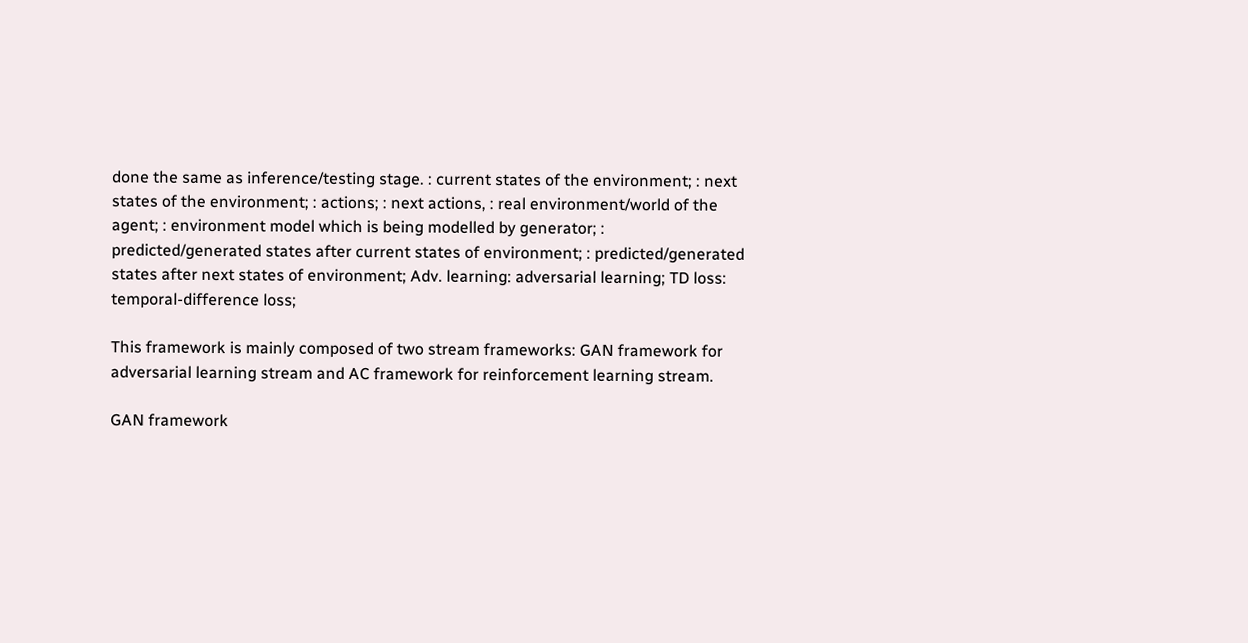done the same as inference/testing stage. : current states of the environment; : next states of the environment; : actions; : next actions, : real environment/world of the agent; : environment model which is being modelled by generator; : predicted/generated states after current states of environment; : predicted/generated states after next states of environment; Adv. learning: adversarial learning; TD loss: temporal-difference loss;

This framework is mainly composed of two stream frameworks: GAN framework for adversarial learning stream and AC framework for reinforcement learning stream.

GAN framework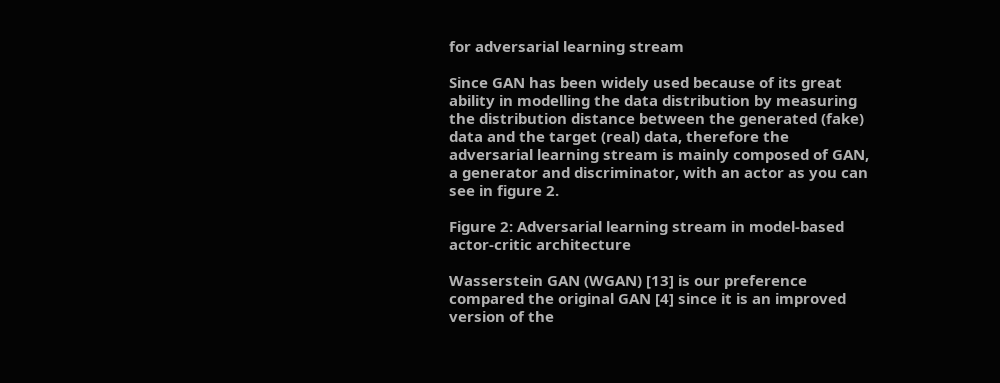for adversarial learning stream

Since GAN has been widely used because of its great ability in modelling the data distribution by measuring the distribution distance between the generated (fake) data and the target (real) data, therefore the adversarial learning stream is mainly composed of GAN, a generator and discriminator, with an actor as you can see in figure 2.

Figure 2: Adversarial learning stream in model-based actor-critic architecture

Wasserstein GAN (WGAN) [13] is our preference compared the original GAN [4] since it is an improved version of the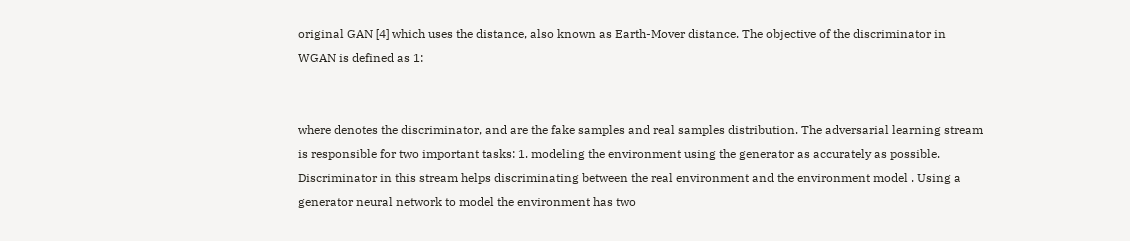original GAN [4] which uses the distance, also known as Earth-Mover distance. The objective of the discriminator in WGAN is defined as 1:


where denotes the discriminator, and are the fake samples and real samples distribution. The adversarial learning stream is responsible for two important tasks: 1. modeling the environment using the generator as accurately as possible. Discriminator in this stream helps discriminating between the real environment and the environment model . Using a generator neural network to model the environment has two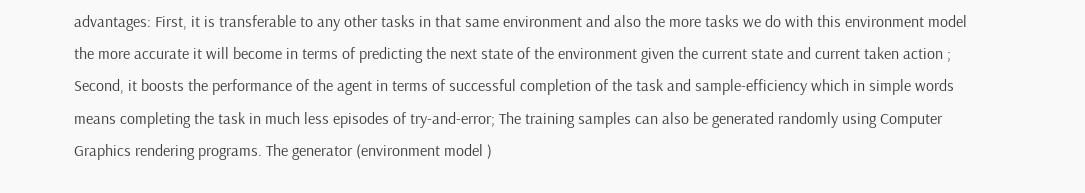advantages: First, it is transferable to any other tasks in that same environment and also the more tasks we do with this environment model the more accurate it will become in terms of predicting the next state of the environment given the current state and current taken action ; Second, it boosts the performance of the agent in terms of successful completion of the task and sample-efficiency which in simple words means completing the task in much less episodes of try-and-error; The training samples can also be generated randomly using Computer Graphics rendering programs. The generator (environment model )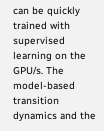can be quickly trained with supervised learning on the GPU/s. The model-based transition dynamics and the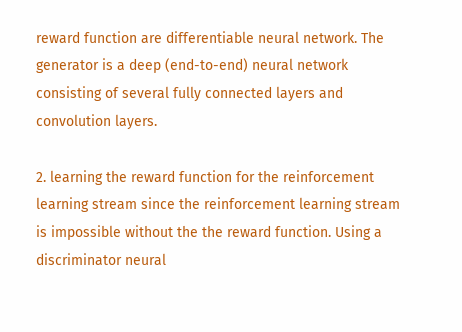reward function are differentiable neural network. The generator is a deep (end-to-end) neural network consisting of several fully connected layers and convolution layers.

2. learning the reward function for the reinforcement learning stream since the reinforcement learning stream is impossible without the the reward function. Using a discriminator neural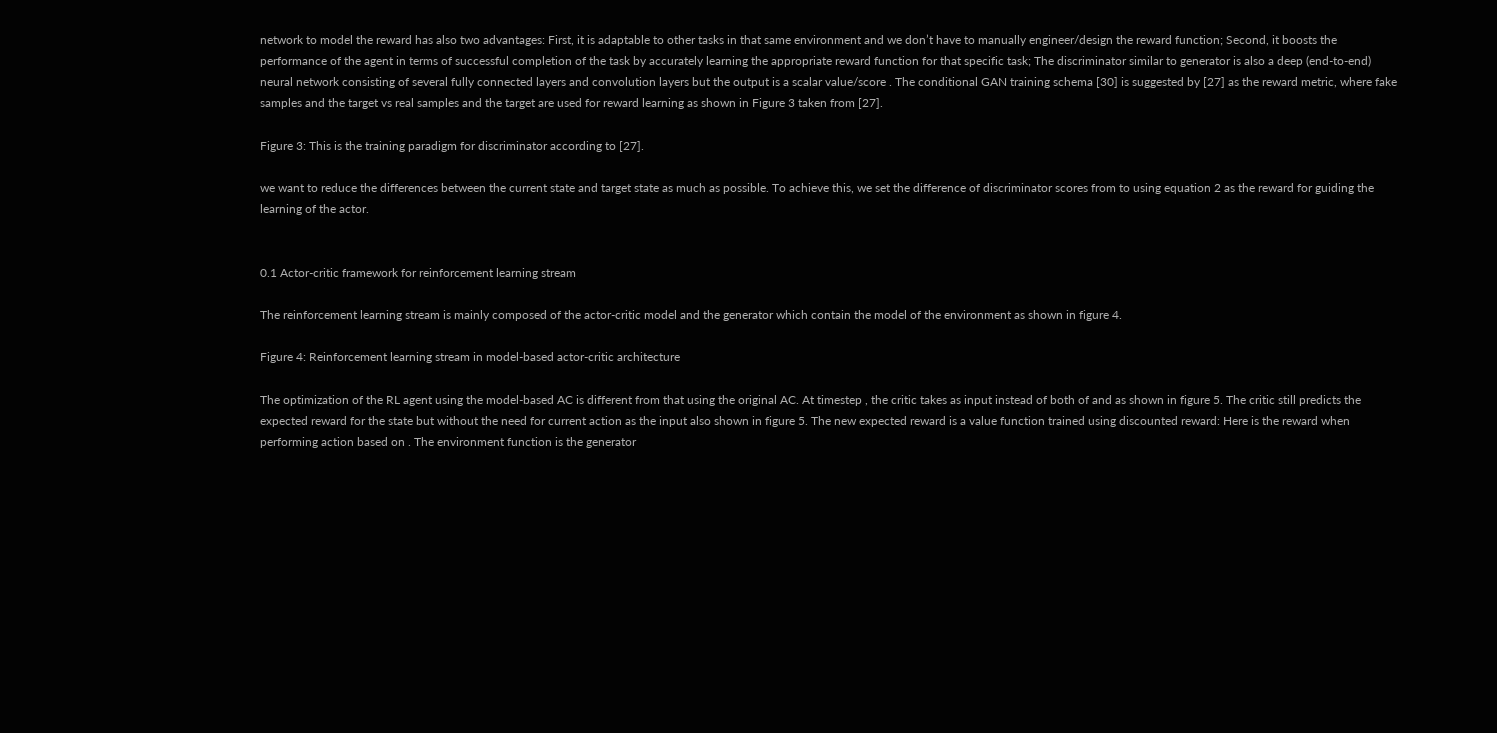network to model the reward has also two advantages: First, it is adaptable to other tasks in that same environment and we don’t have to manually engineer/design the reward function; Second, it boosts the performance of the agent in terms of successful completion of the task by accurately learning the appropriate reward function for that specific task; The discriminator similar to generator is also a deep (end-to-end) neural network consisting of several fully connected layers and convolution layers but the output is a scalar value/score . The conditional GAN training schema [30] is suggested by [27] as the reward metric, where fake samples and the target vs real samples and the target are used for reward learning as shown in Figure 3 taken from [27].

Figure 3: This is the training paradigm for discriminator according to [27].

we want to reduce the differences between the current state and target state as much as possible. To achieve this, we set the difference of discriminator scores from to using equation 2 as the reward for guiding the learning of the actor.


0.1 Actor-critic framework for reinforcement learning stream

The reinforcement learning stream is mainly composed of the actor-critic model and the generator which contain the model of the environment as shown in figure 4.

Figure 4: Reinforcement learning stream in model-based actor-critic architecture

The optimization of the RL agent using the model-based AC is different from that using the original AC. At timestep , the critic takes as input instead of both of and as shown in figure 5. The critic still predicts the expected reward for the state but without the need for current action as the input also shown in figure 5. The new expected reward is a value function trained using discounted reward: Here is the reward when performing action based on . The environment function is the generator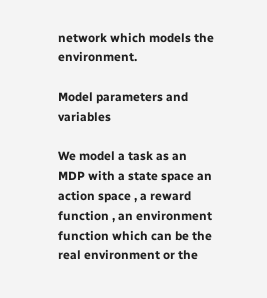network which models the environment.

Model parameters and variables

We model a task as an MDP with a state space an action space , a reward function , an environment function which can be the real environment or the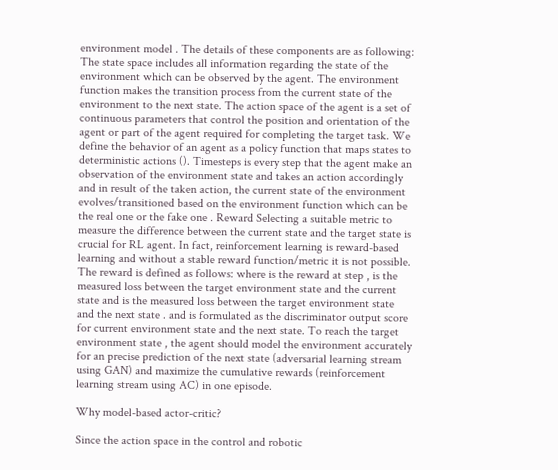environment model . The details of these components are as following: The state space includes all information regarding the state of the environment which can be observed by the agent. The environment function makes the transition process from the current state of the environment to the next state. The action space of the agent is a set of continuous parameters that control the position and orientation of the agent or part of the agent required for completing the target task. We define the behavior of an agent as a policy function that maps states to deterministic actions (). Timesteps is every step that the agent make an observation of the environment state and takes an action accordingly and in result of the taken action, the current state of the environment evolves/transitioned based on the environment function which can be the real one or the fake one . Reward Selecting a suitable metric to measure the difference between the current state and the target state is crucial for RL agent. In fact, reinforcement learning is reward-based learning and without a stable reward function/metric it is not possible. The reward is defined as follows: where is the reward at step , is the measured loss between the target environment state and the current state and is the measured loss between the target environment state and the next state . and is formulated as the discriminator output score for current environment state and the next state. To reach the target environment state , the agent should model the environment accurately for an precise prediction of the next state (adversarial learning stream using GAN) and maximize the cumulative rewards (reinforcement learning stream using AC) in one episode.

Why model-based actor-critic?

Since the action space in the control and robotic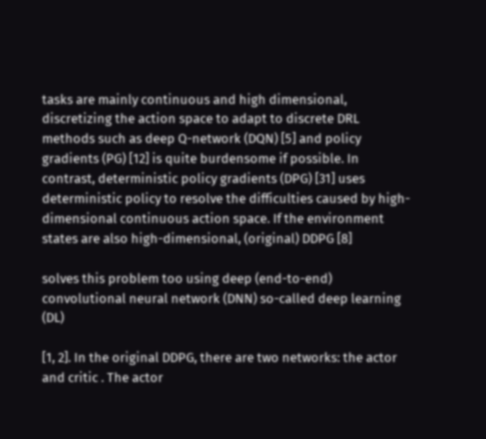tasks are mainly continuous and high dimensional, discretizing the action space to adapt to discrete DRL methods such as deep Q-network (DQN) [5] and policy gradients (PG) [12] is quite burdensome if possible. In contrast, deterministic policy gradients (DPG) [31] uses deterministic policy to resolve the difficulties caused by high-dimensional continuous action space. If the environment states are also high-dimensional, (original) DDPG [8]

solves this problem too using deep (end-to-end) convolutional neural network (DNN) so-called deep learning (DL)

[1, 2]. In the original DDPG, there are two networks: the actor and critic . The actor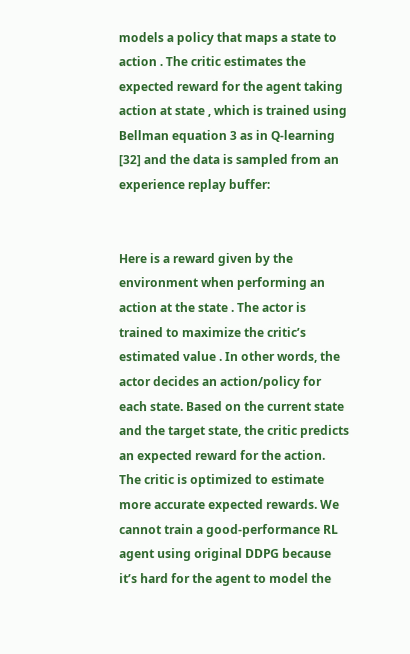models a policy that maps a state to action . The critic estimates the expected reward for the agent taking action at state , which is trained using Bellman equation 3 as in Q-learning [32] and the data is sampled from an experience replay buffer:


Here is a reward given by the environment when performing an action at the state . The actor is trained to maximize the critic’s estimated value . In other words, the actor decides an action/policy for each state. Based on the current state and the target state, the critic predicts an expected reward for the action. The critic is optimized to estimate more accurate expected rewards. We cannot train a good-performance RL agent using original DDPG because it’s hard for the agent to model the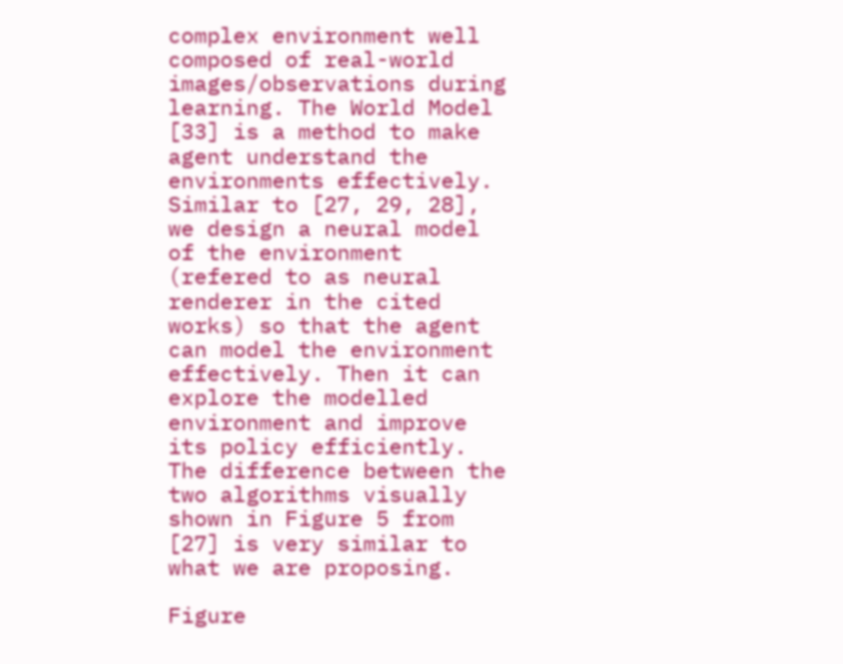complex environment well composed of real-world images/observations during learning. The World Model [33] is a method to make agent understand the environments effectively. Similar to [27, 29, 28], we design a neural model of the environment (refered to as neural renderer in the cited works) so that the agent can model the environment effectively. Then it can explore the modelled environment and improve its policy efficiently. The difference between the two algorithms visually shown in Figure 5 from [27] is very similar to what we are proposing.

Figure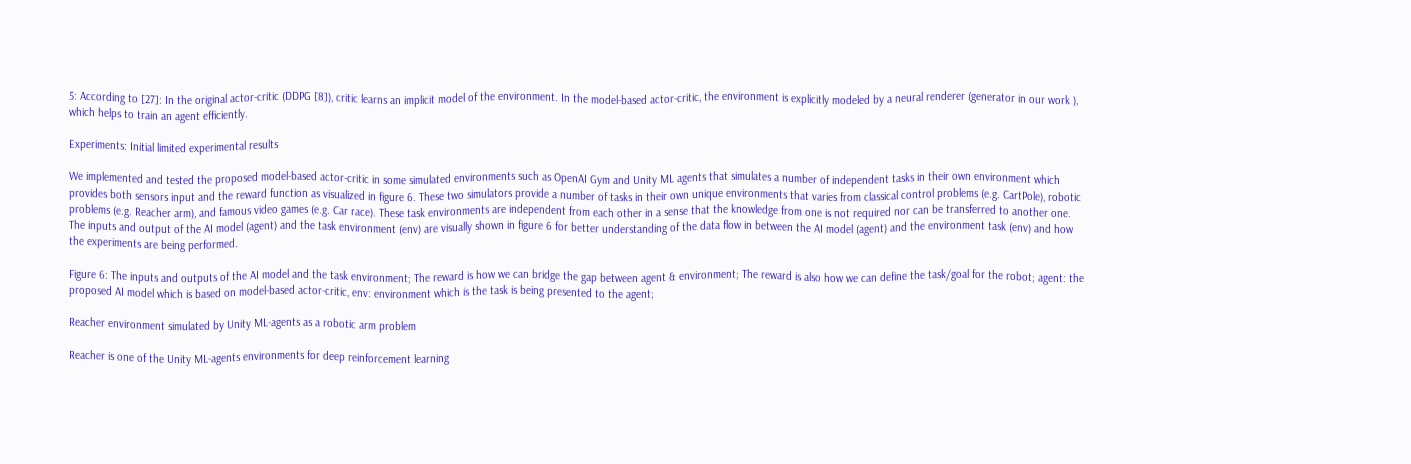5: According to [27]: In the original actor-critic (DDPG [8]), critic learns an implicit model of the environment. In the model-based actor-critic, the environment is explicitly modeled by a neural renderer (generator in our work ), which helps to train an agent efficiently.

Experiments: Initial limited experimental results

We implemented and tested the proposed model-based actor-critic in some simulated environments such as OpenAI Gym and Unity ML agents that simulates a number of independent tasks in their own environment which provides both sensors input and the reward function as visualized in figure 6. These two simulators provide a number of tasks in their own unique environments that varies from classical control problems (e.g. CartPole), robotic problems (e.g. Reacher arm), and famous video games (e.g. Car race). These task environments are independent from each other in a sense that the knowledge from one is not required nor can be transferred to another one. The inputs and output of the AI model (agent) and the task environment (env) are visually shown in figure 6 for better understanding of the data flow in between the AI model (agent) and the environment task (env) and how the experiments are being performed.

Figure 6: The inputs and outputs of the AI model and the task environment; The reward is how we can bridge the gap between agent & environment; The reward is also how we can define the task/goal for the robot; agent: the proposed AI model which is based on model-based actor-critic, env: environment which is the task is being presented to the agent;

Reacher environment simulated by Unity ML-agents as a robotic arm problem

Reacher is one of the Unity ML-agents environments for deep reinforcement learning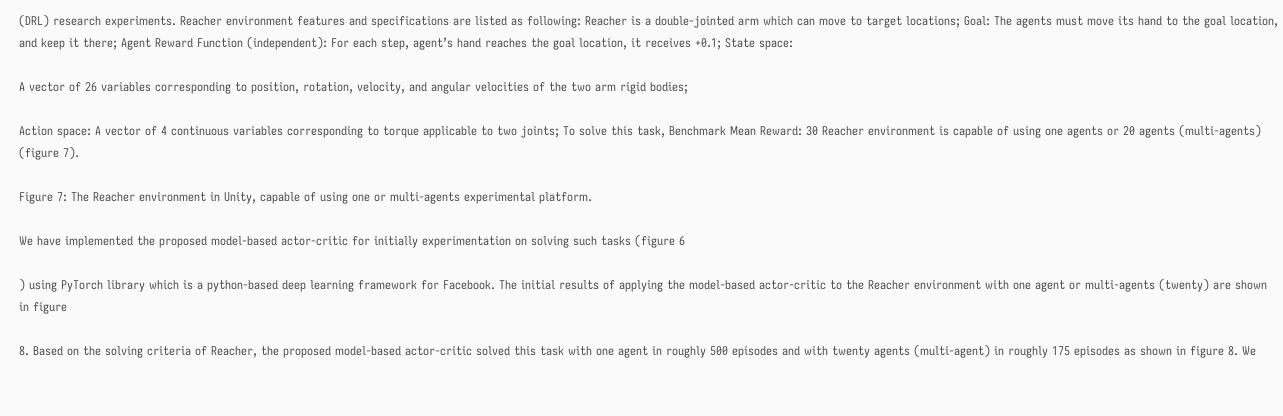(DRL) research experiments. Reacher environment features and specifications are listed as following: Reacher is a double-jointed arm which can move to target locations; Goal: The agents must move its hand to the goal location, and keep it there; Agent Reward Function (independent): For each step, agent’s hand reaches the goal location, it receives +0.1; State space:

A vector of 26 variables corresponding to position, rotation, velocity, and angular velocities of the two arm rigid bodies;

Action space: A vector of 4 continuous variables corresponding to torque applicable to two joints; To solve this task, Benchmark Mean Reward: 30 Reacher environment is capable of using one agents or 20 agents (multi-agents) (figure 7).

Figure 7: The Reacher environment in Unity, capable of using one or multi-agents experimental platform.

We have implemented the proposed model-based actor-critic for initially experimentation on solving such tasks (figure 6

) using PyTorch library which is a python-based deep learning framework for Facebook. The initial results of applying the model-based actor-critic to the Reacher environment with one agent or multi-agents (twenty) are shown in figure

8. Based on the solving criteria of Reacher, the proposed model-based actor-critic solved this task with one agent in roughly 500 episodes and with twenty agents (multi-agent) in roughly 175 episodes as shown in figure 8. We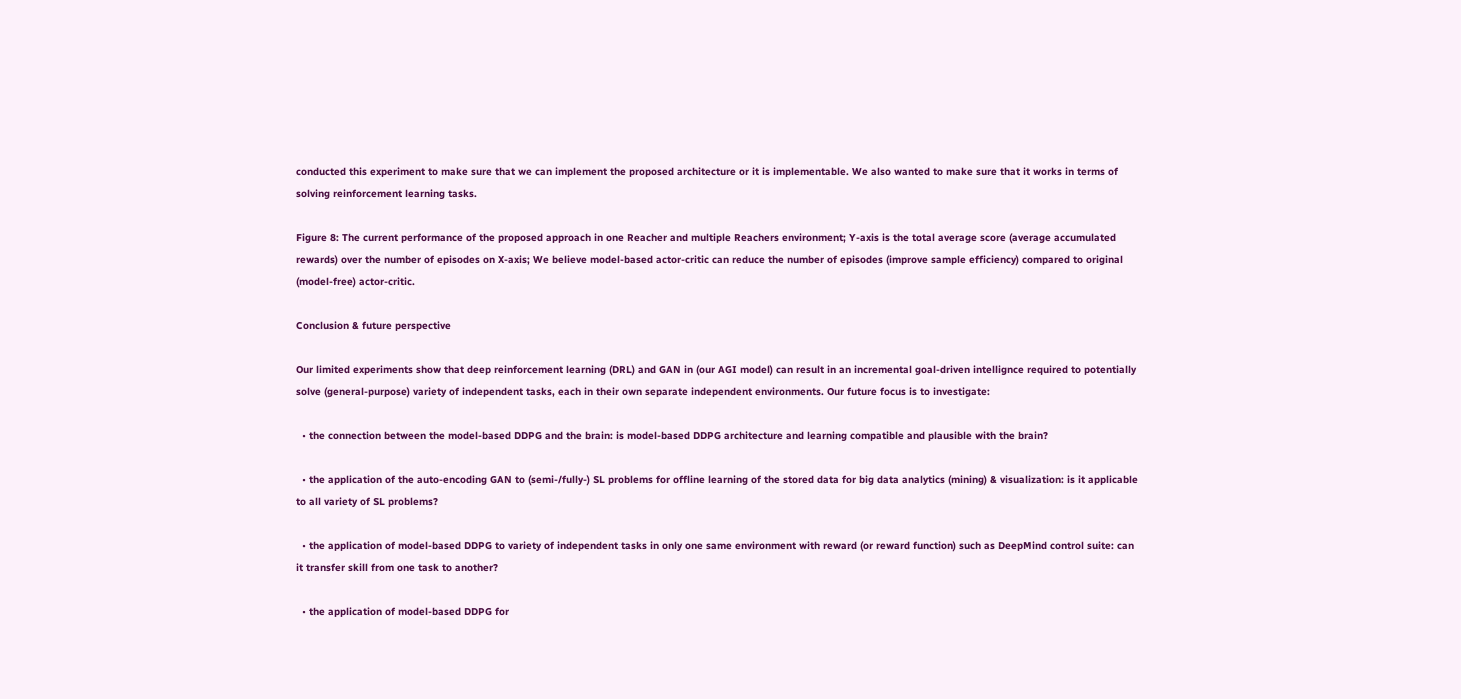conducted this experiment to make sure that we can implement the proposed architecture or it is implementable. We also wanted to make sure that it works in terms of solving reinforcement learning tasks.

Figure 8: The current performance of the proposed approach in one Reacher and multiple Reachers environment; Y-axis is the total average score (average accumulated rewards) over the number of episodes on X-axis; We believe model-based actor-critic can reduce the number of episodes (improve sample efficiency) compared to original (model-free) actor-critic.

Conclusion & future perspective

Our limited experiments show that deep reinforcement learning (DRL) and GAN in (our AGI model) can result in an incremental goal-driven intellignce required to potentially solve (general-purpose) variety of independent tasks, each in their own separate independent environments. Our future focus is to investigate:

  • the connection between the model-based DDPG and the brain: is model-based DDPG architecture and learning compatible and plausible with the brain?

  • the application of the auto-encoding GAN to (semi-/fully-) SL problems for offline learning of the stored data for big data analytics (mining) & visualization: is it applicable to all variety of SL problems?

  • the application of model-based DDPG to variety of independent tasks in only one same environment with reward (or reward function) such as DeepMind control suite: can it transfer skill from one task to another?

  • the application of model-based DDPG for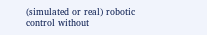(simulated or real) robotic control without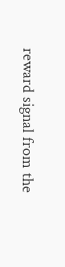reward signal from the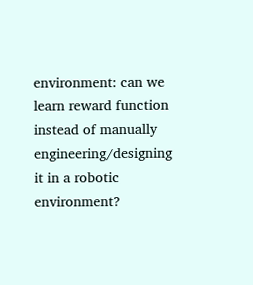environment: can we learn reward function instead of manually engineering/designing it in a robotic environment?